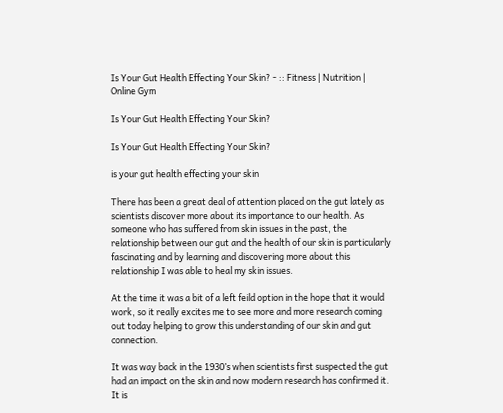Is Your Gut Health Effecting Your Skin? - :: Fitness | Nutrition | Online Gym

Is Your Gut Health Effecting Your Skin?

Is Your Gut Health Effecting Your Skin?

is your gut health effecting your skin

There has been a great deal of attention placed on the gut lately as scientists discover more about its importance to our health. As someone who has suffered from skin issues in the past, the relationship between our gut and the health of our skin is particularly fascinating and by learning and discovering more about this relationship I was able to heal my skin issues.

At the time it was a bit of a left feild option in the hope that it would work, so it really excites me to see more and more research coming out today helping to grow this understanding of our skin and gut connection.

It was way back in the 1930’s when scientists first suspected the gut had an impact on the skin and now modern research has confirmed it. It is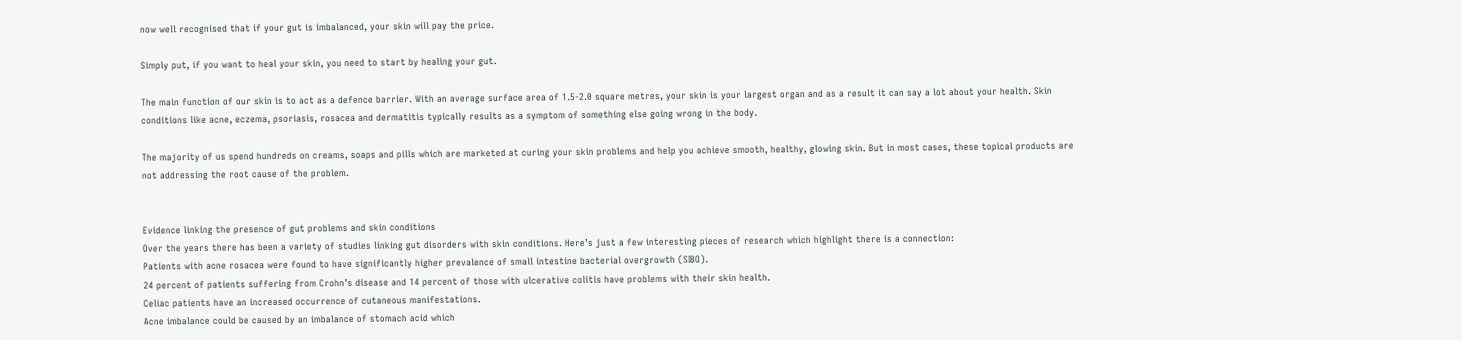now well recognised that if your gut is imbalanced, your skin will pay the price.

Simply put, if you want to heal your skin, you need to start by healing your gut.

The main function of our skin is to act as a defence barrier. With an average surface area of 1.5-2.0 square metres, your skin is your largest organ and as a result it can say a lot about your health. Skin conditions like acne, eczema, psoriasis, rosacea and dermatitis typically results as a symptom of something else going wrong in the body.

The majority of us spend hundreds on creams, soaps and pills which are marketed at curing your skin problems and help you achieve smooth, healthy, glowing skin. But in most cases, these topical products are not addressing the root cause of the problem.


Evidence linking the presence of gut problems and skin conditions
Over the years there has been a variety of studies linking gut disorders with skin conditions. Here’s just a few interesting pieces of research which highlight there is a connection:
Patients with acne rosacea were found to have significantly higher prevalence of small intestine bacterial overgrowth (SIBO).
24 percent of patients suffering from Crohn’s disease and 14 percent of those with ulcerative colitis have problems with their skin health.
Celiac patients have an increased occurrence of cutaneous manifestations.
Acne imbalance could be caused by an imbalance of stomach acid which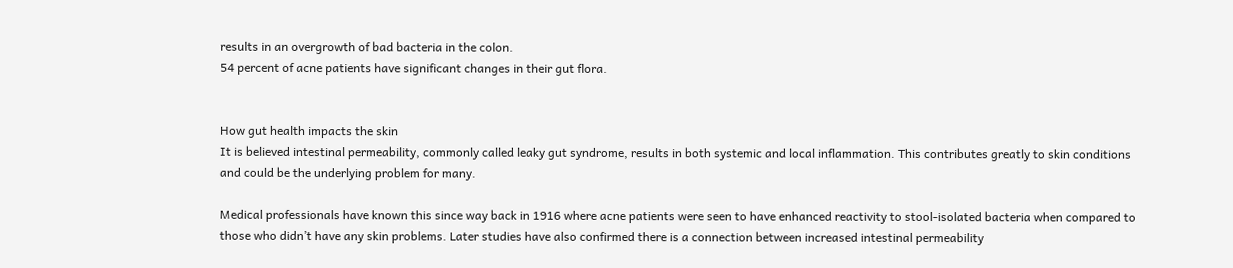results in an overgrowth of bad bacteria in the colon.
54 percent of acne patients have significant changes in their gut flora.


How gut health impacts the skin
It is believed intestinal permeability, commonly called leaky gut syndrome, results in both systemic and local inflammation. This contributes greatly to skin conditions and could be the underlying problem for many.

Medical professionals have known this since way back in 1916 where acne patients were seen to have enhanced reactivity to stool-isolated bacteria when compared to those who didn’t have any skin problems. Later studies have also confirmed there is a connection between increased intestinal permeability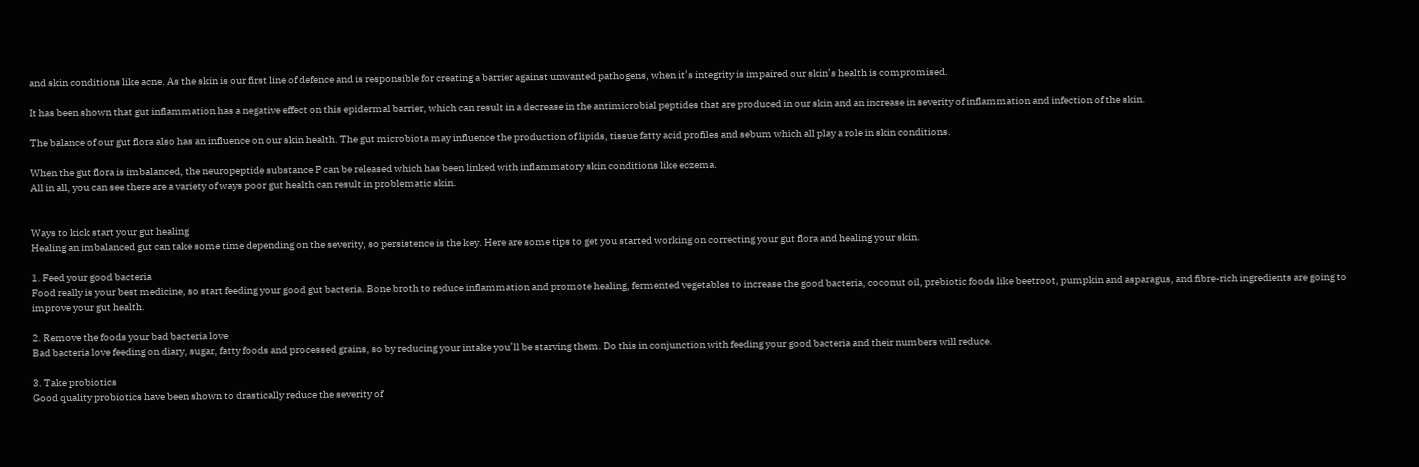and skin conditions like acne. As the skin is our first line of defence and is responsible for creating a barrier against unwanted pathogens, when it’s integrity is impaired our skin’s health is compromised.

It has been shown that gut inflammation has a negative effect on this epidermal barrier, which can result in a decrease in the antimicrobial peptides that are produced in our skin and an increase in severity of inflammation and infection of the skin.

The balance of our gut flora also has an influence on our skin health. The gut microbiota may influence the production of lipids, tissue fatty acid profiles and sebum which all play a role in skin conditions.

When the gut flora is imbalanced, the neuropeptide substance P can be released which has been linked with inflammatory skin conditions like eczema.
All in all, you can see there are a variety of ways poor gut health can result in problematic skin.


Ways to kick start your gut healing
Healing an imbalanced gut can take some time depending on the severity, so persistence is the key. Here are some tips to get you started working on correcting your gut flora and healing your skin.

1. Feed your good bacteria
Food really is your best medicine, so start feeding your good gut bacteria. Bone broth to reduce inflammation and promote healing, fermented vegetables to increase the good bacteria, coconut oil, prebiotic foods like beetroot, pumpkin and asparagus, and fibre-rich ingredients are going to improve your gut health.

2. Remove the foods your bad bacteria love
Bad bacteria love feeding on diary, sugar, fatty foods and processed grains, so by reducing your intake you’ll be starving them. Do this in conjunction with feeding your good bacteria and their numbers will reduce.

3. Take probiotics
Good quality probiotics have been shown to drastically reduce the severity of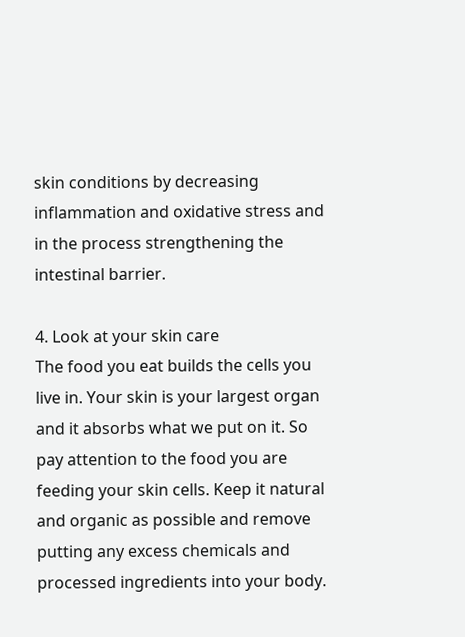skin conditions by decreasing inflammation and oxidative stress and in the process strengthening the intestinal barrier.

4. Look at your skin care
The food you eat builds the cells you live in. Your skin is your largest organ and it absorbs what we put on it. So pay attention to the food you are feeding your skin cells. Keep it natural and organic as possible and remove putting any excess chemicals and processed ingredients into your body.